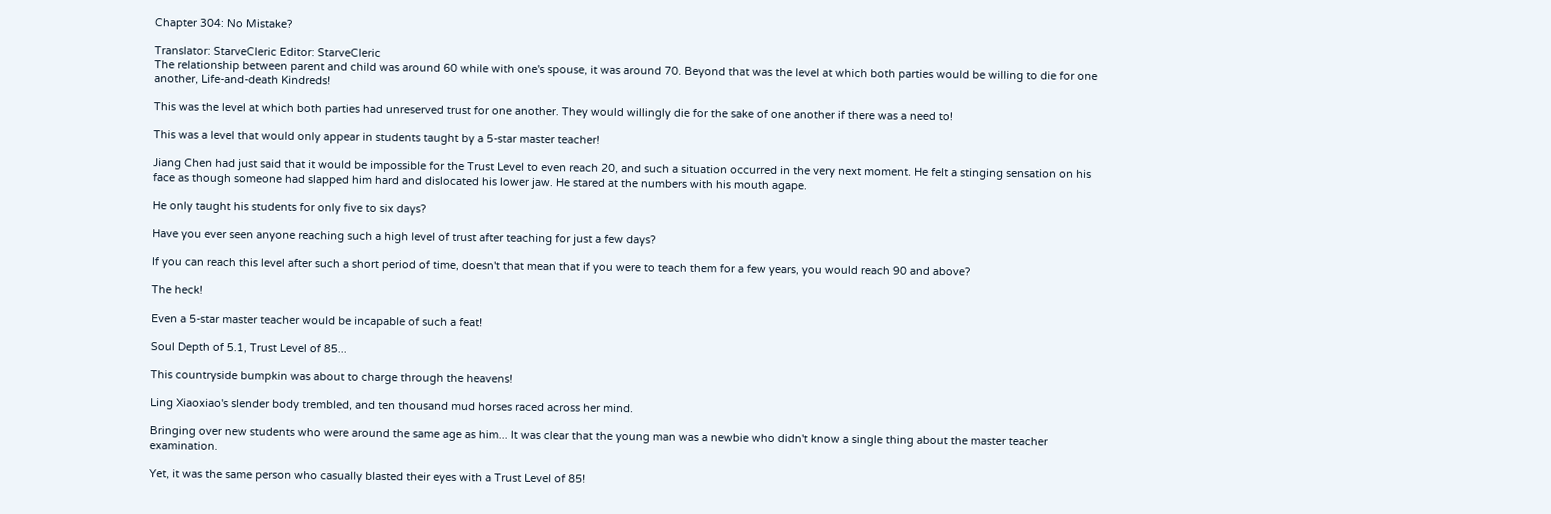Chapter 304: No Mistake?

Translator: StarveCleric Editor: StarveCleric
The relationship between parent and child was around 60 while with one's spouse, it was around 70. Beyond that was the level at which both parties would be willing to die for one another, Life-and-death Kindreds!

This was the level at which both parties had unreserved trust for one another. They would willingly die for the sake of one another if there was a need to!

This was a level that would only appear in students taught by a 5-star master teacher!

Jiang Chen had just said that it would be impossible for the Trust Level to even reach 20, and such a situation occurred in the very next moment. He felt a stinging sensation on his face as though someone had slapped him hard and dislocated his lower jaw. He stared at the numbers with his mouth agape.

He only taught his students for only five to six days?

Have you ever seen anyone reaching such a high level of trust after teaching for just a few days?

If you can reach this level after such a short period of time, doesn't that mean that if you were to teach them for a few years, you would reach 90 and above?

The heck!

Even a 5-star master teacher would be incapable of such a feat!

Soul Depth of 5.1, Trust Level of 85...

This countryside bumpkin was about to charge through the heavens!

Ling Xiaoxiao's slender body trembled, and ten thousand mud horses raced across her mind.

Bringing over new students who were around the same age as him... It was clear that the young man was a newbie who didn't know a single thing about the master teacher examination.

Yet, it was the same person who casually blasted their eyes with a Trust Level of 85!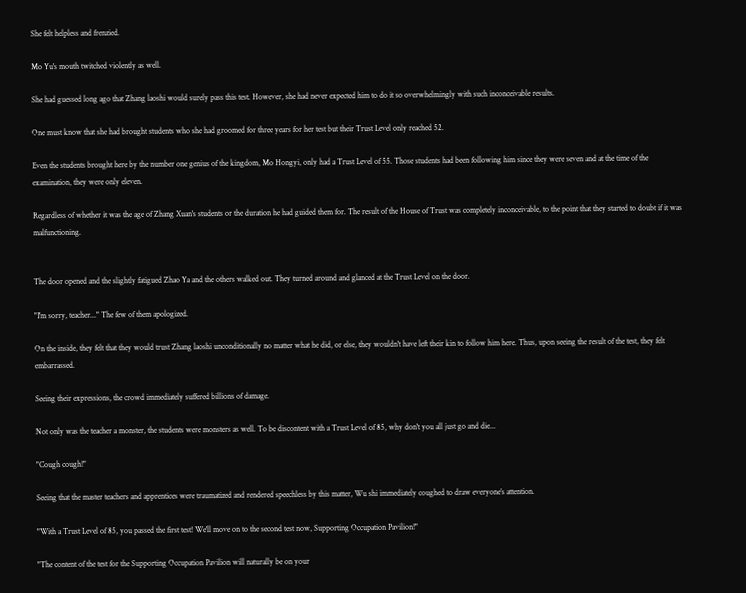She felt helpless and frenzied.

Mo Yu's mouth twitched violently as well.

She had guessed long ago that Zhang laoshi would surely pass this test. However, she had never expected him to do it so overwhelmingly with such inconceivable results.

One must know that she had brought students who she had groomed for three years for her test but their Trust Level only reached 52.

Even the students brought here by the number one genius of the kingdom, Mo Hongyi, only had a Trust Level of 55. Those students had been following him since they were seven and at the time of the examination, they were only eleven.

Regardless of whether it was the age of Zhang Xuan's students or the duration he had guided them for. The result of the House of Trust was completely inconceivable, to the point that they started to doubt if it was malfunctioning.


The door opened and the slightly fatigued Zhao Ya and the others walked out. They turned around and glanced at the Trust Level on the door.

"I'm sorry, teacher..." The few of them apologized.

On the inside, they felt that they would trust Zhang laoshi unconditionally no matter what he did, or else, they wouldn't have left their kin to follow him here. Thus, upon seeing the result of the test, they felt embarrassed.

Seeing their expressions, the crowd immediately suffered billions of damage.

Not only was the teacher a monster, the students were monsters as well. To be discontent with a Trust Level of 85, why don't you all just go and die...

"Cough cough!"

Seeing that the master teachers and apprentices were traumatized and rendered speechless by this matter, Wu shi immediately coughed to draw everyone’s attention.

"With a Trust Level of 85, you passed the first test! We'll move on to the second test now, Supporting Occupation Pavilion!"

"The content of the test for the Supporting Occupation Pavilion will naturally be on your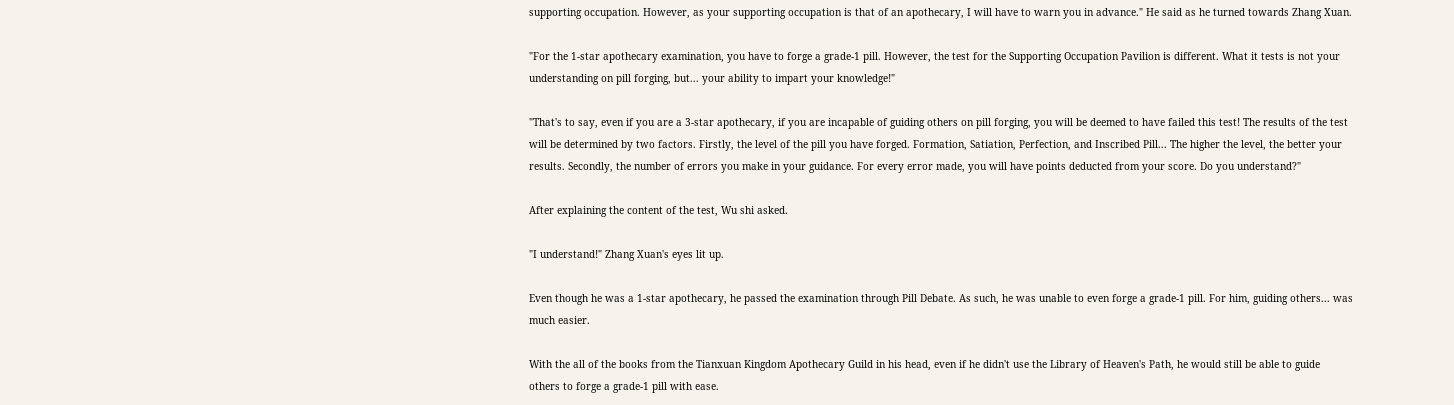supporting occupation. However, as your supporting occupation is that of an apothecary, I will have to warn you in advance." He said as he turned towards Zhang Xuan.

"For the 1-star apothecary examination, you have to forge a grade-1 pill. However, the test for the Supporting Occupation Pavilion is different. What it tests is not your understanding on pill forging, but... your ability to impart your knowledge!"

"That's to say, even if you are a 3-star apothecary, if you are incapable of guiding others on pill forging, you will be deemed to have failed this test! The results of the test will be determined by two factors. Firstly, the level of the pill you have forged. Formation, Satiation, Perfection, and Inscribed Pill... The higher the level, the better your results. Secondly, the number of errors you make in your guidance. For every error made, you will have points deducted from your score. Do you understand?"

After explaining the content of the test, Wu shi asked.

"I understand!" Zhang Xuan's eyes lit up.

Even though he was a 1-star apothecary, he passed the examination through Pill Debate. As such, he was unable to even forge a grade-1 pill. For him, guiding others... was much easier.

With the all of the books from the Tianxuan Kingdom Apothecary Guild in his head, even if he didn't use the Library of Heaven's Path, he would still be able to guide others to forge a grade-1 pill with ease.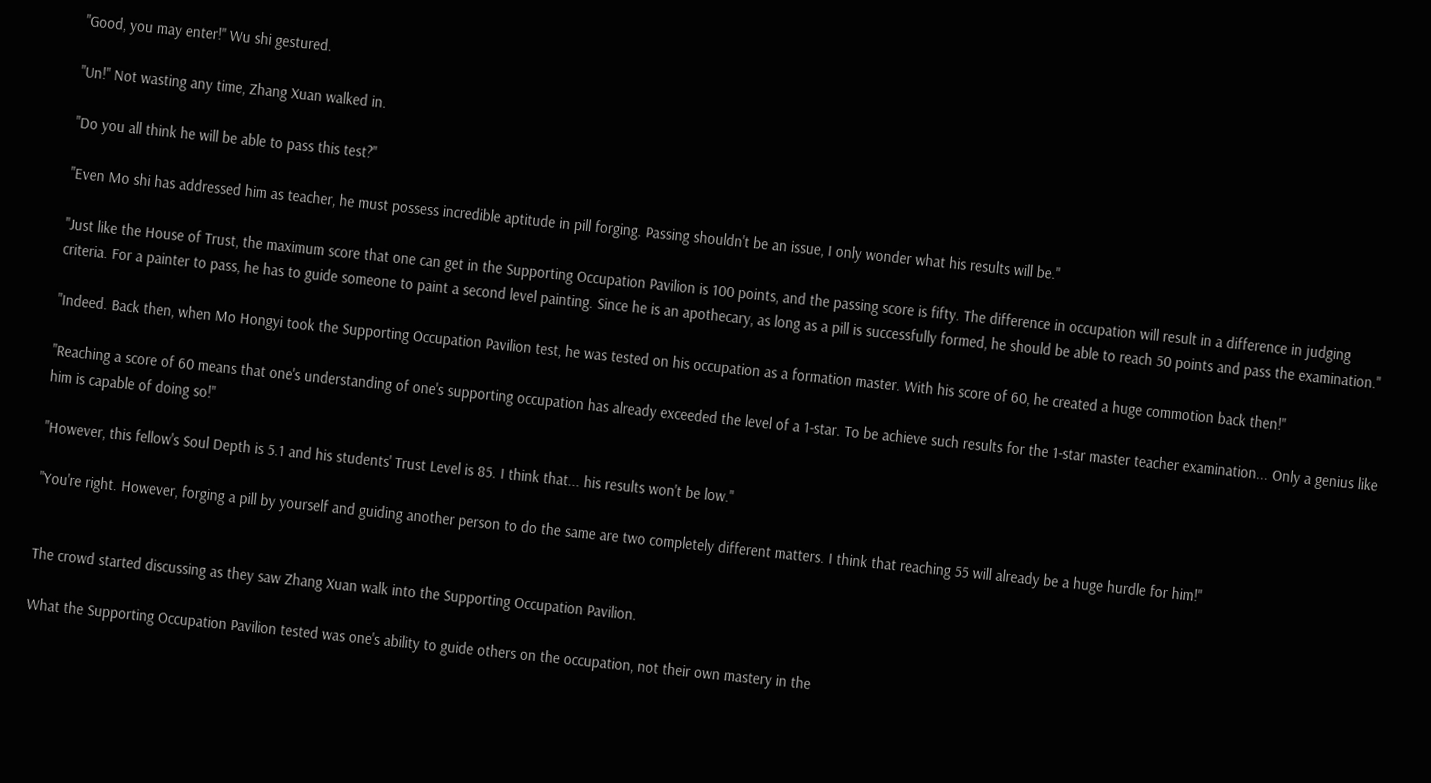"Good, you may enter!" Wu shi gestured.

"Un!" Not wasting any time, Zhang Xuan walked in.

"Do you all think he will be able to pass this test?"

"Even Mo shi has addressed him as teacher, he must possess incredible aptitude in pill forging. Passing shouldn't be an issue, I only wonder what his results will be."

"Just like the House of Trust, the maximum score that one can get in the Supporting Occupation Pavilion is 100 points, and the passing score is fifty. The difference in occupation will result in a difference in judging criteria. For a painter to pass, he has to guide someone to paint a second level painting. Since he is an apothecary, as long as a pill is successfully formed, he should be able to reach 50 points and pass the examination."

"Indeed. Back then, when Mo Hongyi took the Supporting Occupation Pavilion test, he was tested on his occupation as a formation master. With his score of 60, he created a huge commotion back then!"

"Reaching a score of 60 means that one's understanding of one's supporting occupation has already exceeded the level of a 1-star. To be achieve such results for the 1-star master teacher examination... Only a genius like him is capable of doing so!"

"However, this fellow's Soul Depth is 5.1 and his students' Trust Level is 85. I think that... his results won't be low."

"You're right. However, forging a pill by yourself and guiding another person to do the same are two completely different matters. I think that reaching 55 will already be a huge hurdle for him!"


The crowd started discussing as they saw Zhang Xuan walk into the Supporting Occupation Pavilion.

What the Supporting Occupation Pavilion tested was one's ability to guide others on the occupation, not their own mastery in the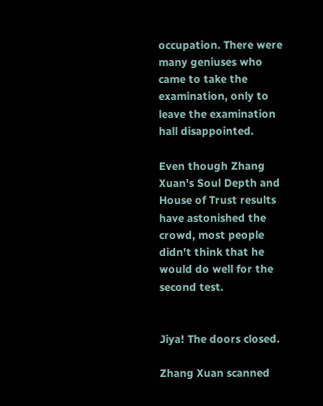occupation. There were many geniuses who came to take the examination, only to leave the examination hall disappointed.

Even though Zhang Xuan's Soul Depth and House of Trust results have astonished the crowd, most people didn't think that he would do well for the second test.


Jiya! The doors closed.

Zhang Xuan scanned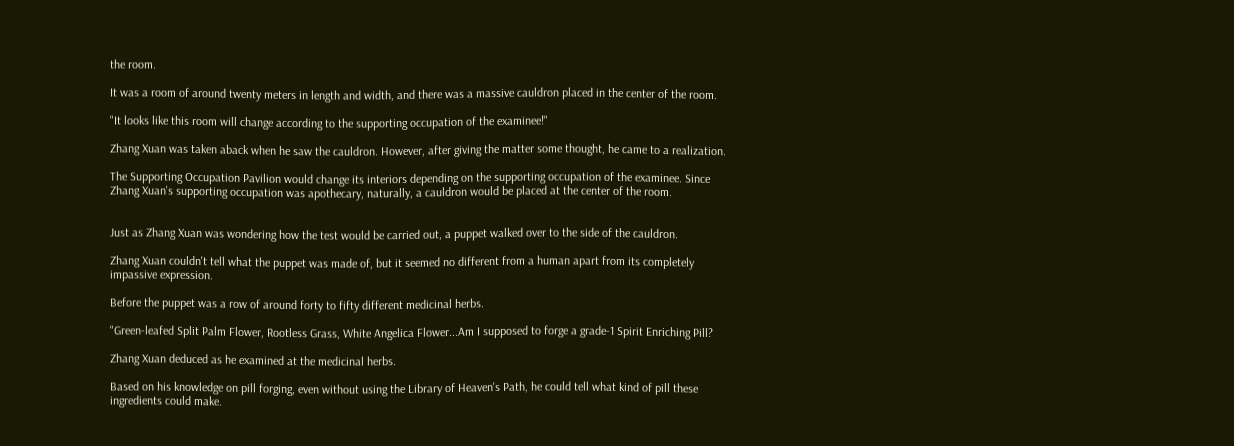the room.

It was a room of around twenty meters in length and width, and there was a massive cauldron placed in the center of the room.

"It looks like this room will change according to the supporting occupation of the examinee!"

Zhang Xuan was taken aback when he saw the cauldron. However, after giving the matter some thought, he came to a realization.

The Supporting Occupation Pavilion would change its interiors depending on the supporting occupation of the examinee. Since Zhang Xuan's supporting occupation was apothecary, naturally, a cauldron would be placed at the center of the room.


Just as Zhang Xuan was wondering how the test would be carried out, a puppet walked over to the side of the cauldron.

Zhang Xuan couldn't tell what the puppet was made of, but it seemed no different from a human apart from its completely impassive expression.

Before the puppet was a row of around forty to fifty different medicinal herbs.

"Green-leafed Split Palm Flower, Rootless Grass, White Angelica Flower...Am I supposed to forge a grade-1 Spirit Enriching Pill?

Zhang Xuan deduced as he examined at the medicinal herbs.

Based on his knowledge on pill forging, even without using the Library of Heaven's Path, he could tell what kind of pill these ingredients could make.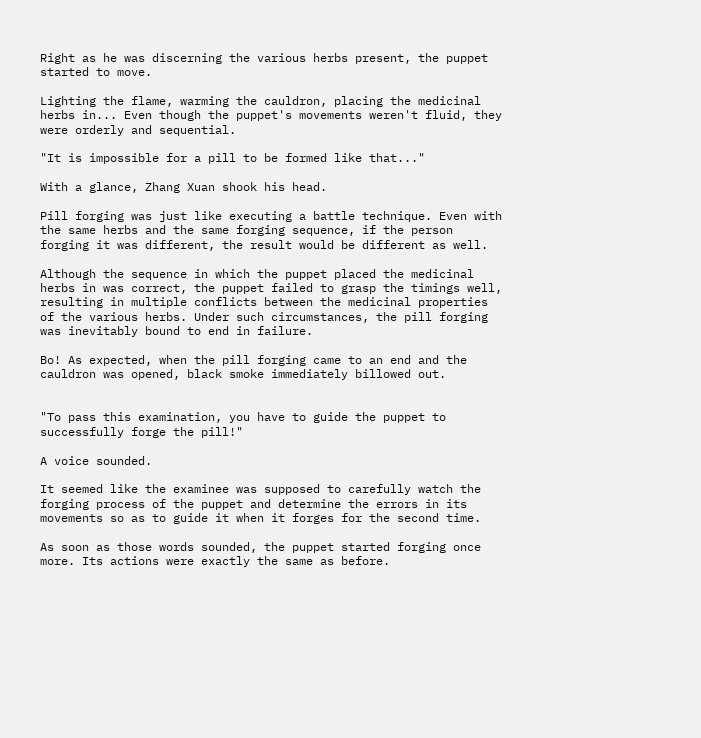Right as he was discerning the various herbs present, the puppet started to move.

Lighting the flame, warming the cauldron, placing the medicinal herbs in... Even though the puppet's movements weren't fluid, they were orderly and sequential.

"It is impossible for a pill to be formed like that..."

With a glance, Zhang Xuan shook his head.

Pill forging was just like executing a battle technique. Even with the same herbs and the same forging sequence, if the person forging it was different, the result would be different as well.

Although the sequence in which the puppet placed the medicinal herbs in was correct, the puppet failed to grasp the timings well, resulting in multiple conflicts between the medicinal properties of the various herbs. Under such circumstances, the pill forging was inevitably bound to end in failure.

Bo! As expected, when the pill forging came to an end and the cauldron was opened, black smoke immediately billowed out.


"To pass this examination, you have to guide the puppet to successfully forge the pill!"

A voice sounded.

It seemed like the examinee was supposed to carefully watch the forging process of the puppet and determine the errors in its movements so as to guide it when it forges for the second time.

As soon as those words sounded, the puppet started forging once more. Its actions were exactly the same as before.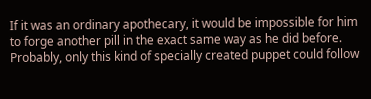If it was an ordinary apothecary, it would be impossible for him to forge another pill in the exact same way as he did before. Probably, only this kind of specially created puppet could follow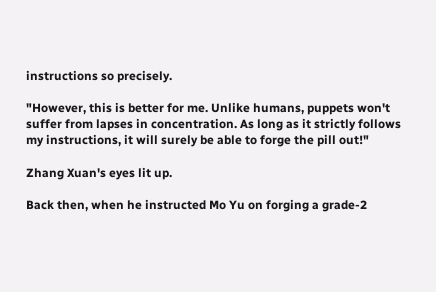instructions so precisely.

"However, this is better for me. Unlike humans, puppets won't suffer from lapses in concentration. As long as it strictly follows my instructions, it will surely be able to forge the pill out!"

Zhang Xuan's eyes lit up.

Back then, when he instructed Mo Yu on forging a grade-2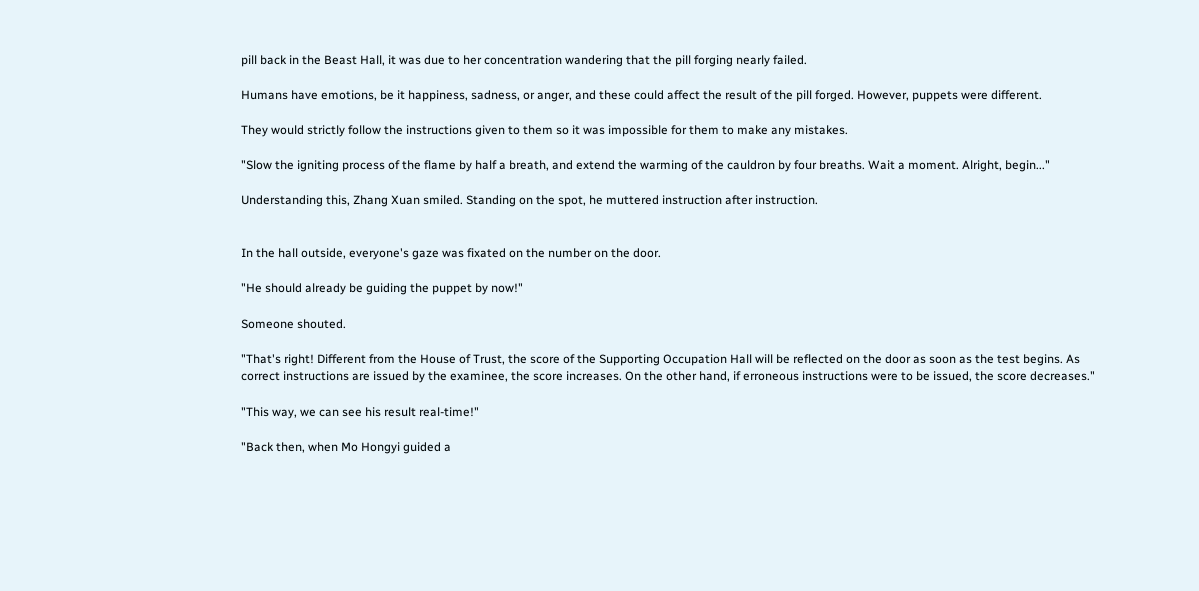pill back in the Beast Hall, it was due to her concentration wandering that the pill forging nearly failed.

Humans have emotions, be it happiness, sadness, or anger, and these could affect the result of the pill forged. However, puppets were different.

They would strictly follow the instructions given to them so it was impossible for them to make any mistakes.

"Slow the igniting process of the flame by half a breath, and extend the warming of the cauldron by four breaths. Wait a moment. Alright, begin..."

Understanding this, Zhang Xuan smiled. Standing on the spot, he muttered instruction after instruction.


In the hall outside, everyone's gaze was fixated on the number on the door.

"He should already be guiding the puppet by now!"

Someone shouted.

"That's right! Different from the House of Trust, the score of the Supporting Occupation Hall will be reflected on the door as soon as the test begins. As correct instructions are issued by the examinee, the score increases. On the other hand, if erroneous instructions were to be issued, the score decreases."

"This way, we can see his result real-time!"

"Back then, when Mo Hongyi guided a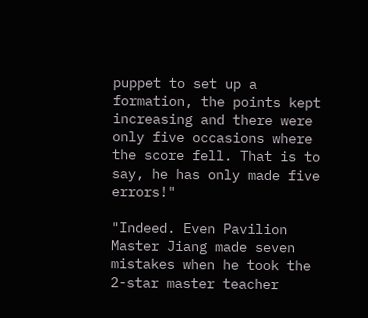puppet to set up a formation, the points kept increasing and there were only five occasions where the score fell. That is to say, he has only made five errors!"

"Indeed. Even Pavilion Master Jiang made seven mistakes when he took the 2-star master teacher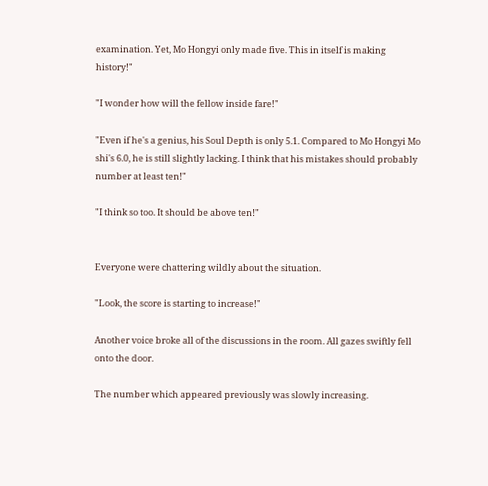examination. Yet, Mo Hongyi only made five. This in itself is making history!"

"I wonder how will the fellow inside fare!"

"Even if he's a genius, his Soul Depth is only 5.1. Compared to Mo Hongyi Mo shi's 6.0, he is still slightly lacking. I think that his mistakes should probably number at least ten!"

"I think so too. It should be above ten!"


Everyone were chattering wildly about the situation.

"Look, the score is starting to increase!"

Another voice broke all of the discussions in the room. All gazes swiftly fell onto the door.

The number which appeared previously was slowly increasing.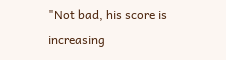"Not bad, his score is increasing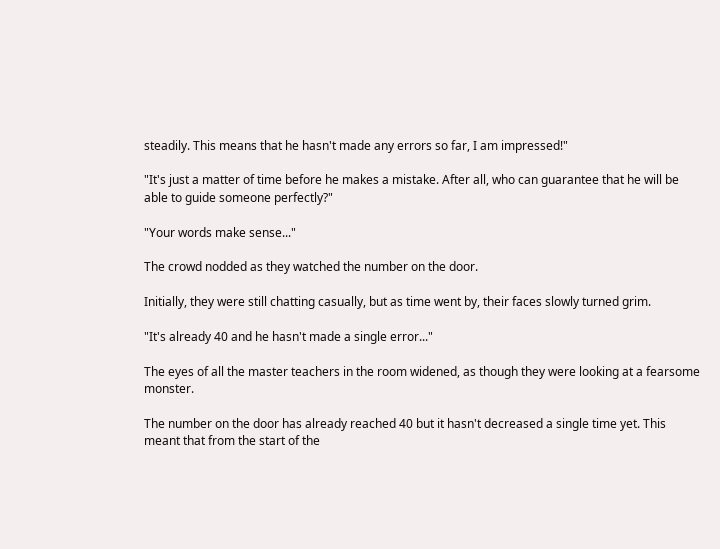steadily. This means that he hasn't made any errors so far, I am impressed!"

"It's just a matter of time before he makes a mistake. After all, who can guarantee that he will be able to guide someone perfectly?"

"Your words make sense..."

The crowd nodded as they watched the number on the door.

Initially, they were still chatting casually, but as time went by, their faces slowly turned grim.

"It's already 40 and he hasn't made a single error..."

The eyes of all the master teachers in the room widened, as though they were looking at a fearsome monster.

The number on the door has already reached 40 but it hasn't decreased a single time yet. This meant that from the start of the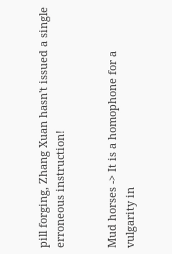pill forging, Zhang Xuan hasn't issued a single erroneous instruction!


Mud horses -> It is a homophone for a vulgarity in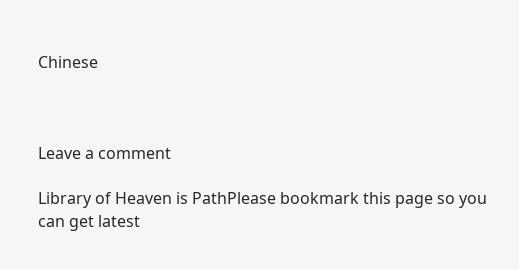Chinese



Leave a comment

Library of Heaven is PathPlease bookmark this page so you can get latest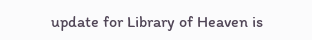update for Library of Heaven is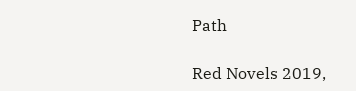Path

Red Novels 2019,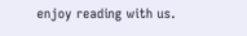enjoy reading with us.